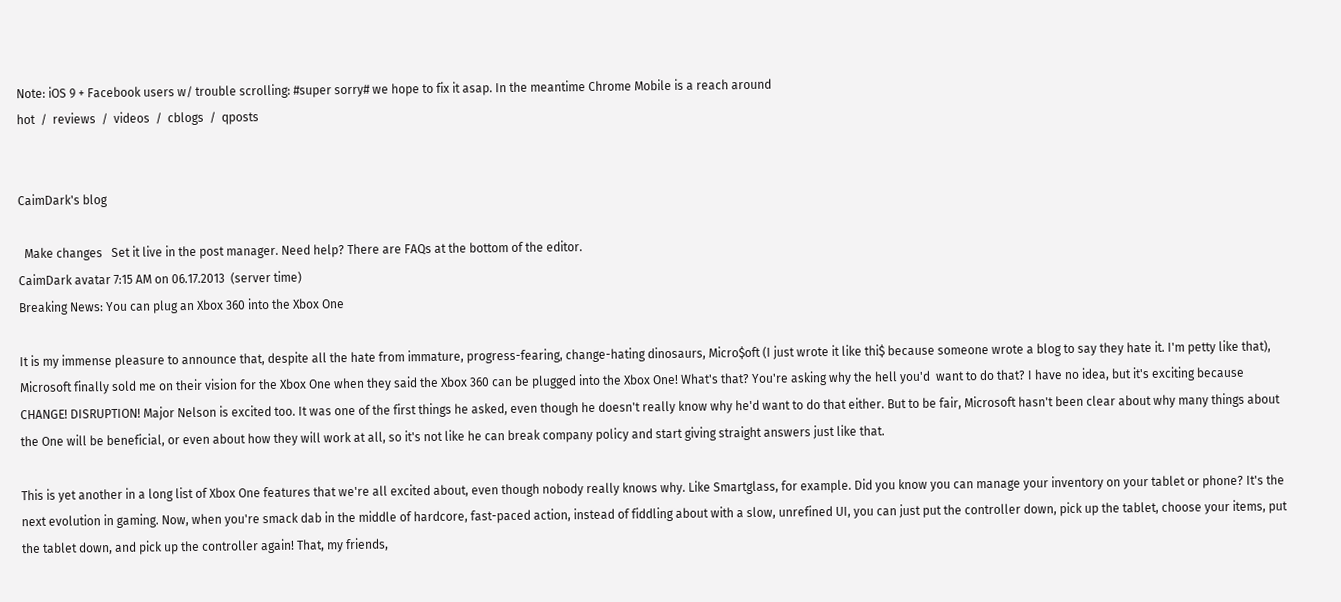Note: iOS 9 + Facebook users w/ trouble scrolling: #super sorry# we hope to fix it asap. In the meantime Chrome Mobile is a reach around
hot  /  reviews  /  videos  /  cblogs  /  qposts


CaimDark's blog

  Make changes   Set it live in the post manager. Need help? There are FAQs at the bottom of the editor.
CaimDark avatar 7:15 AM on 06.17.2013  (server time)
Breaking News: You can plug an Xbox 360 into the Xbox One

It is my immense pleasure to announce that, despite all the hate from immature, progress-fearing, change-hating dinosaurs, Micro$oft (I just wrote it like thi$ because someone wrote a blog to say they hate it. I'm petty like that), Microsoft finally sold me on their vision for the Xbox One when they said the Xbox 360 can be plugged into the Xbox One! What's that? You're asking why the hell you'd  want to do that? I have no idea, but it's exciting because CHANGE! DISRUPTION! Major Nelson is excited too. It was one of the first things he asked, even though he doesn't really know why he'd want to do that either. But to be fair, Microsoft hasn't been clear about why many things about the One will be beneficial, or even about how they will work at all, so it's not like he can break company policy and start giving straight answers just like that.

This is yet another in a long list of Xbox One features that we're all excited about, even though nobody really knows why. Like Smartglass, for example. Did you know you can manage your inventory on your tablet or phone? It's the next evolution in gaming. Now, when you're smack dab in the middle of hardcore, fast-paced action, instead of fiddling about with a slow, unrefined UI, you can just put the controller down, pick up the tablet, choose your items, put the tablet down, and pick up the controller again! That, my friends,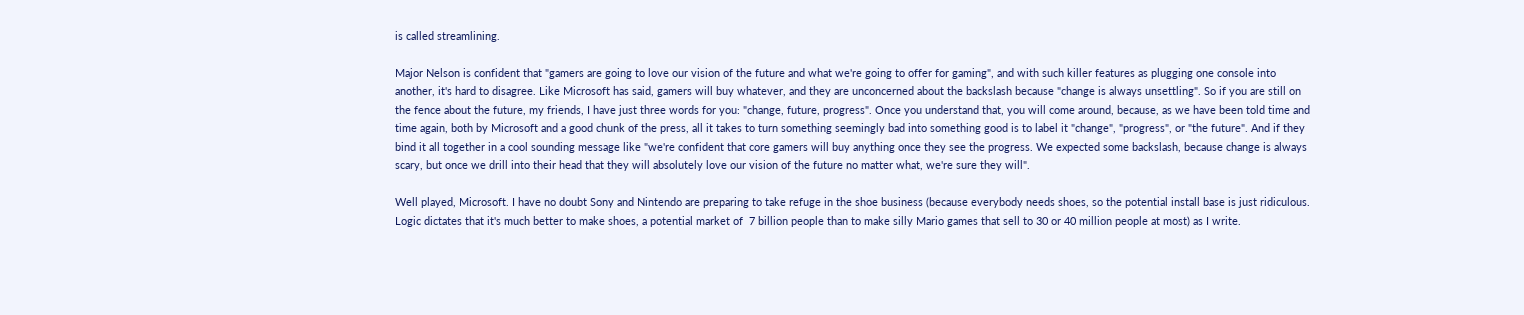is called streamlining.

Major Nelson is confident that "gamers are going to love our vision of the future and what we're going to offer for gaming", and with such killer features as plugging one console into another, it's hard to disagree. Like Microsoft has said, gamers will buy whatever, and they are unconcerned about the backslash because "change is always unsettling". So if you are still on the fence about the future, my friends, I have just three words for you: "change, future, progress". Once you understand that, you will come around, because, as we have been told time and time again, both by Microsoft and a good chunk of the press, all it takes to turn something seemingly bad into something good is to label it "change", "progress", or "the future". And if they bind it all together in a cool sounding message like "we're confident that core gamers will buy anything once they see the progress. We expected some backslash, because change is always scary, but once we drill into their head that they will absolutely love our vision of the future no matter what, we're sure they will".

Well played, Microsoft. I have no doubt Sony and Nintendo are preparing to take refuge in the shoe business (because everybody needs shoes, so the potential install base is just ridiculous. Logic dictates that it's much better to make shoes, a potential market of  7 billion people than to make silly Mario games that sell to 30 or 40 million people at most) as I write.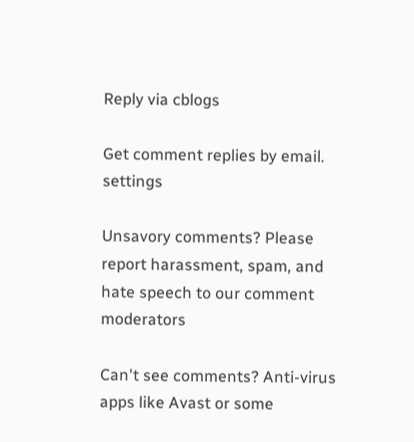Reply via cblogs

Get comment replies by email.     settings

Unsavory comments? Please report harassment, spam, and hate speech to our comment moderators

Can't see comments? Anti-virus apps like Avast or some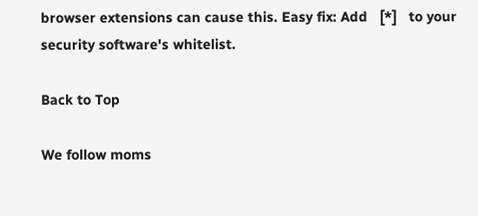browser extensions can cause this. Easy fix: Add   [*]   to your security software's whitelist.

Back to Top

We follow moms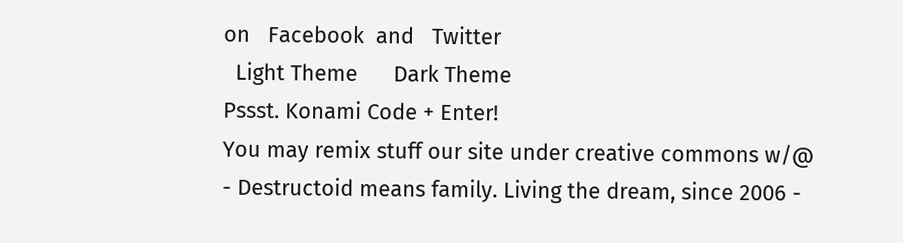on   Facebook  and   Twitter
  Light Theme      Dark Theme
Pssst. Konami Code + Enter!
You may remix stuff our site under creative commons w/@
- Destructoid means family. Living the dream, since 2006 -